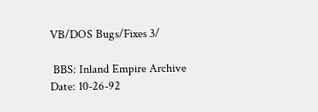VB/DOS Bugs/Fixes 3/

 BBS: Inland Empire Archive
Date: 10-26-92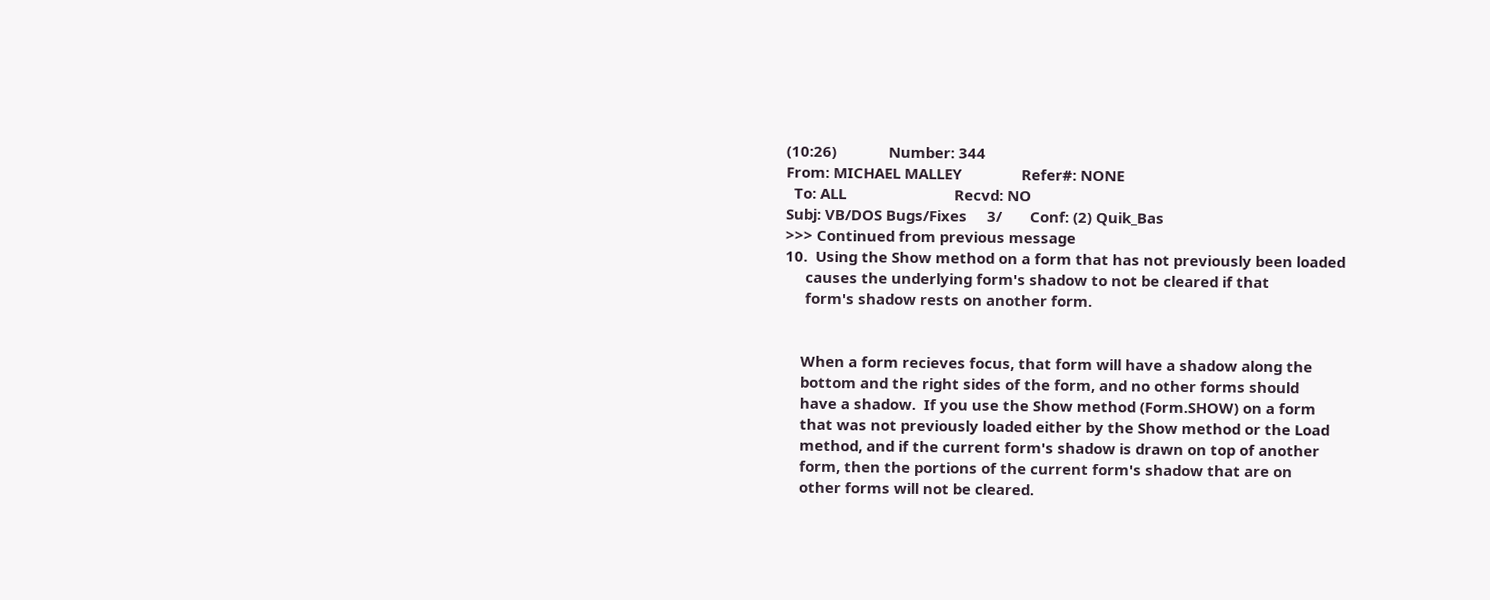(10:26)             Number: 344
From: MICHAEL MALLEY               Refer#: NONE
  To: ALL                           Recvd: NO
Subj: VB/DOS Bugs/Fixes     3/       Conf: (2) Quik_Bas
>>> Continued from previous message
10.  Using the Show method on a form that has not previously been loaded
     causes the underlying form's shadow to not be cleared if that
     form's shadow rests on another form.


    When a form recieves focus, that form will have a shadow along the
    bottom and the right sides of the form, and no other forms should
    have a shadow.  If you use the Show method (Form.SHOW) on a form
    that was not previously loaded either by the Show method or the Load
    method, and if the current form's shadow is drawn on top of another
    form, then the portions of the current form's shadow that are on
    other forms will not be cleared.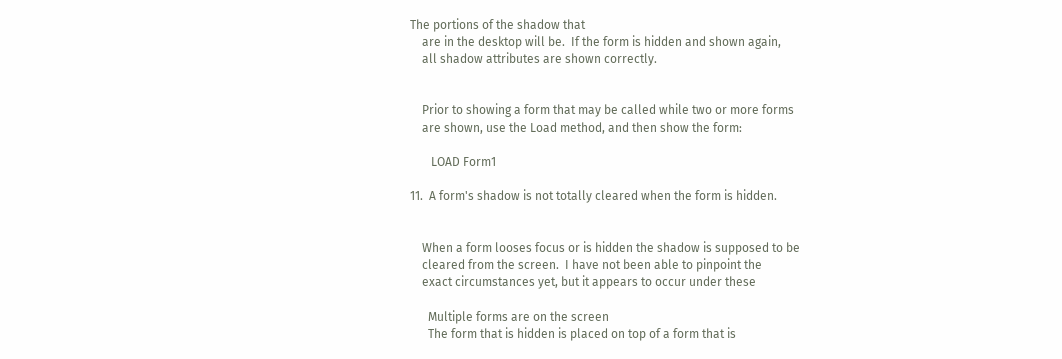The portions of the shadow that
    are in the desktop will be.  If the form is hidden and shown again,
    all shadow attributes are shown correctly.


    Prior to showing a form that may be called while two or more forms
    are shown, use the Load method, and then show the form:

       LOAD Form1

11.  A form's shadow is not totally cleared when the form is hidden.


    When a form looses focus or is hidden the shadow is supposed to be
    cleared from the screen.  I have not been able to pinpoint the
    exact circumstances yet, but it appears to occur under these

      Multiple forms are on the screen
      The form that is hidden is placed on top of a form that is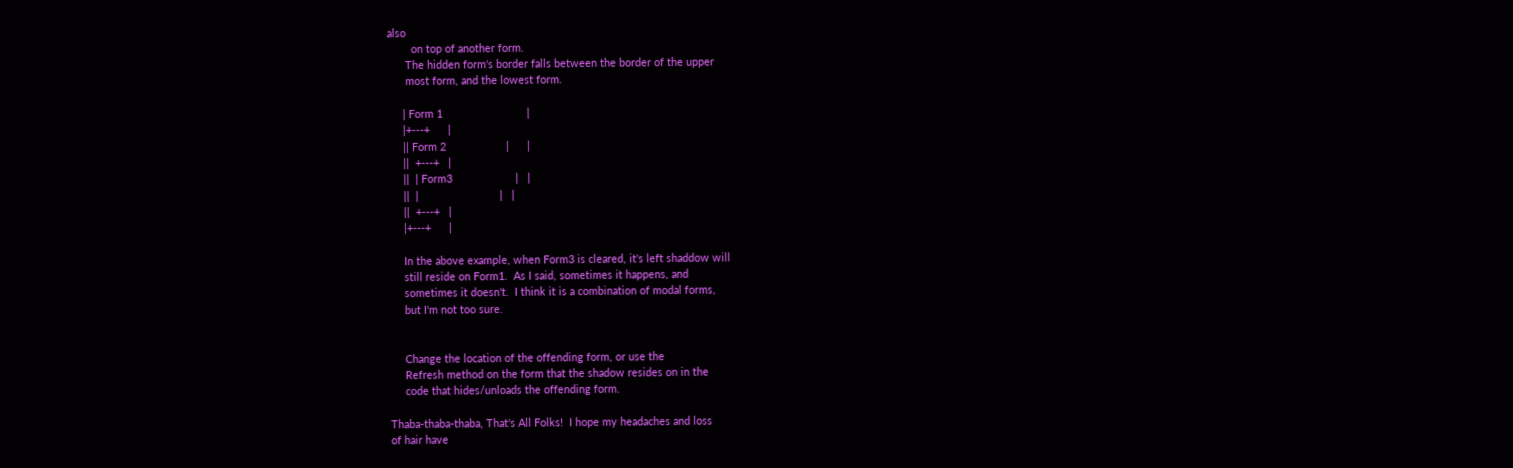also
        on top of another form.
      The hidden form's border falls between the border of the upper
      most form, and the lowest form.

     | Form 1                            |
     |+---+      |
     || Form 2                    |      |
     ||  +---+   |
     ||  | Form3                     |   |
     ||  |                           |   |
     ||  +---+   |
     |+---+      |

     In the above example, when Form3 is cleared, it's left shaddow will
     still reside on Form1.  As I said, sometimes it happens, and
     sometimes it doesn't.  I think it is a combination of modal forms,
     but I'm not too sure.


     Change the location of the offending form, or use the
     Refresh method on the form that the shadow resides on in the
     code that hides/unloads the offending form.

Thaba-thaba-thaba, That's All Folks!  I hope my headaches and loss
of hair have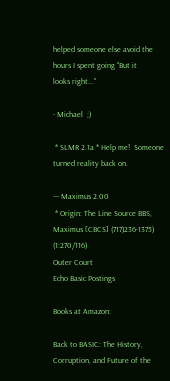helped someone else avoid the hours I spent going "But it
looks right..."

- Michael  ;)

 * SLMR 2.1a * Help me!  Someone turned reality back on.

--- Maximus 2.00
 * Origin: The Line Source BBS, Maximus [CBCS] (717)236-1375) (1:270/116)
Outer Court
Echo Basic Postings

Books at Amazon:

Back to BASIC: The History, Corruption, and Future of the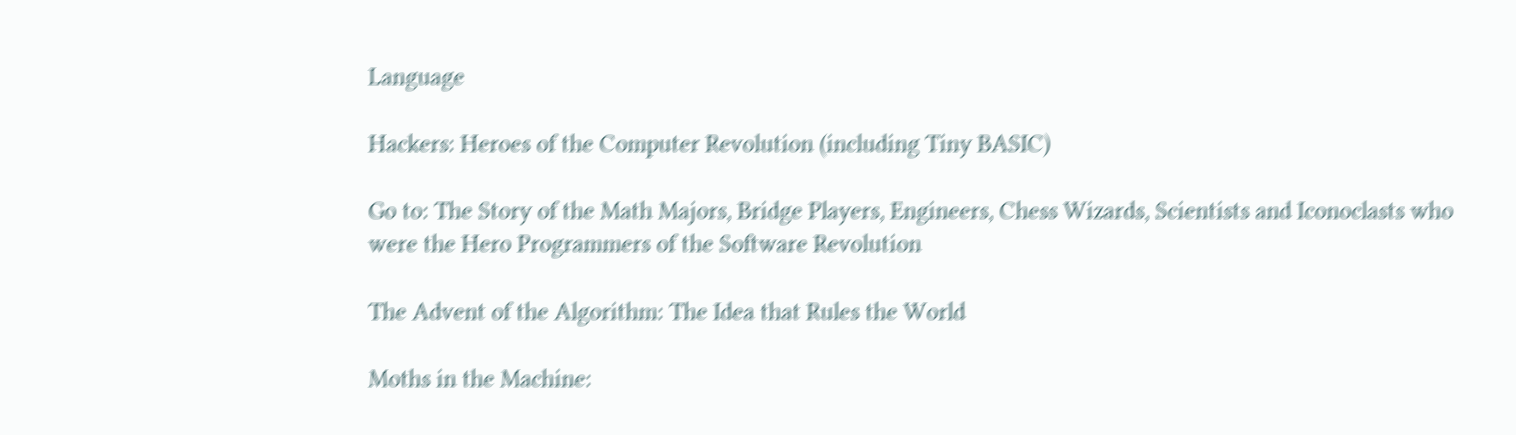Language

Hackers: Heroes of the Computer Revolution (including Tiny BASIC)

Go to: The Story of the Math Majors, Bridge Players, Engineers, Chess Wizards, Scientists and Iconoclasts who were the Hero Programmers of the Software Revolution

The Advent of the Algorithm: The Idea that Rules the World

Moths in the Machine: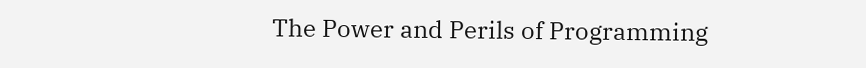The Power and Perils of Programming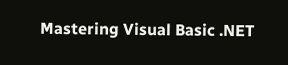Mastering Visual Basic .NET